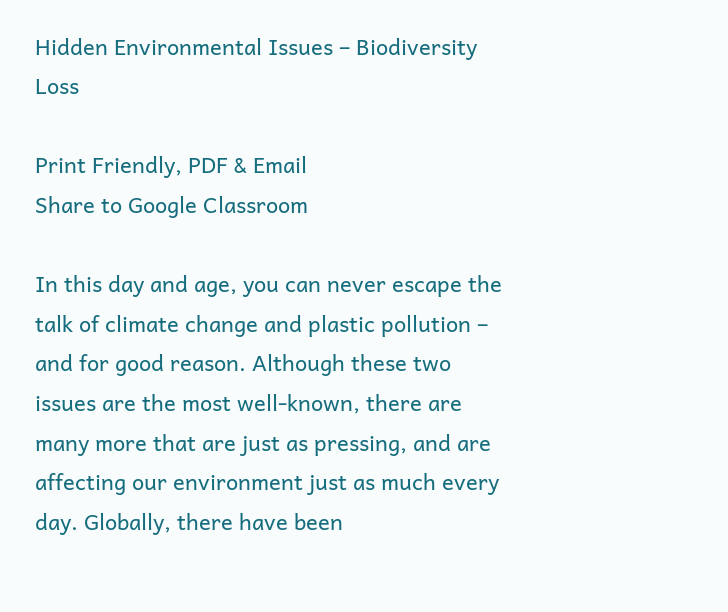Hidden Environmental Issues – Biodiversity Loss

Print Friendly, PDF & Email
Share to Google Classroom

In this day and age, you can never escape the talk of climate change and plastic pollution – and for good reason. Although these two issues are the most well-known, there are many more that are just as pressing, and are affecting our environment just as much every day. Globally, there have been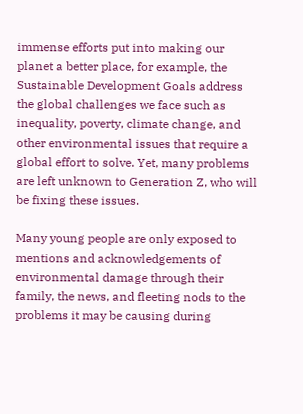immense efforts put into making our planet a better place, for example, the Sustainable Development Goals address the global challenges we face such as inequality, poverty, climate change, and other environmental issues that require a global effort to solve. Yet, many problems are left unknown to Generation Z, who will be fixing these issues.

Many young people are only exposed to mentions and acknowledgements of environmental damage through their family, the news, and fleeting nods to the problems it may be causing during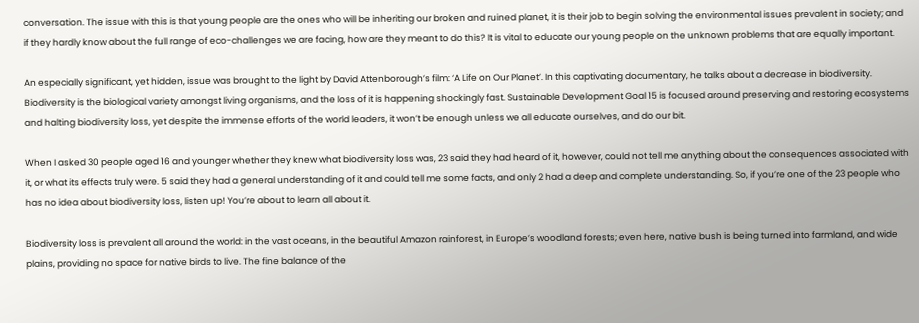conversation. The issue with this is that young people are the ones who will be inheriting our broken and ruined planet, it is their job to begin solving the environmental issues prevalent in society; and if they hardly know about the full range of eco-challenges we are facing, how are they meant to do this? It is vital to educate our young people on the unknown problems that are equally important.

An especially significant, yet hidden, issue was brought to the light by David Attenborough’s film: ‘A Life on Our Planet’. In this captivating documentary, he talks about a decrease in biodiversity. Biodiversity is the biological variety amongst living organisms, and the loss of it is happening shockingly fast. Sustainable Development Goal 15 is focused around preserving and restoring ecosystems and halting biodiversity loss, yet despite the immense efforts of the world leaders, it won’t be enough unless we all educate ourselves, and do our bit.

When I asked 30 people aged 16 and younger whether they knew what biodiversity loss was, 23 said they had heard of it, however, could not tell me anything about the consequences associated with it, or what its effects truly were. 5 said they had a general understanding of it and could tell me some facts, and only 2 had a deep and complete understanding. So, if you’re one of the 23 people who has no idea about biodiversity loss, listen up! You’re about to learn all about it.

Biodiversity loss is prevalent all around the world: in the vast oceans, in the beautiful Amazon rainforest, in Europe’s woodland forests; even here, native bush is being turned into farmland, and wide plains, providing no space for native birds to live. The fine balance of the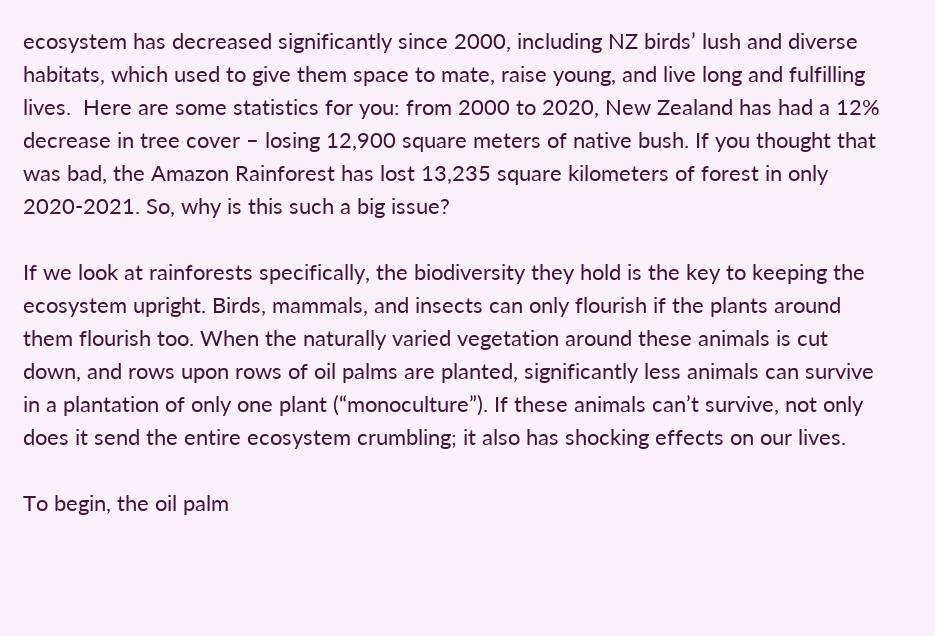ecosystem has decreased significantly since 2000, including NZ birds’ lush and diverse habitats, which used to give them space to mate, raise young, and live long and fulfilling lives.  Here are some statistics for you: from 2000 to 2020, New Zealand has had a 12% decrease in tree cover – losing 12,900 square meters of native bush. If you thought that was bad, the Amazon Rainforest has lost 13,235 square kilometers of forest in only 2020-2021. So, why is this such a big issue?

If we look at rainforests specifically, the biodiversity they hold is the key to keeping the ecosystem upright. Birds, mammals, and insects can only flourish if the plants around them flourish too. When the naturally varied vegetation around these animals is cut down, and rows upon rows of oil palms are planted, significantly less animals can survive in a plantation of only one plant (“monoculture”). If these animals can’t survive, not only does it send the entire ecosystem crumbling; it also has shocking effects on our lives.

To begin, the oil palm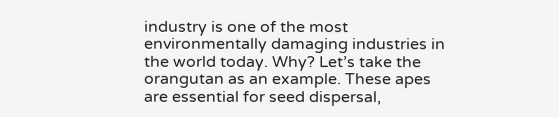industry is one of the most environmentally damaging industries in the world today. Why? Let’s take the orangutan as an example. These apes are essential for seed dispersal,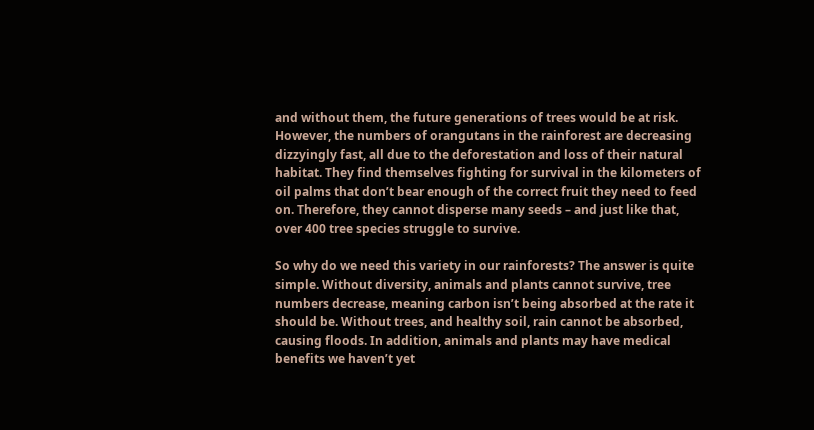and without them, the future generations of trees would be at risk. However, the numbers of orangutans in the rainforest are decreasing dizzyingly fast, all due to the deforestation and loss of their natural habitat. They find themselves fighting for survival in the kilometers of oil palms that don’t bear enough of the correct fruit they need to feed on. Therefore, they cannot disperse many seeds – and just like that, over 400 tree species struggle to survive.

So why do we need this variety in our rainforests? The answer is quite simple. Without diversity, animals and plants cannot survive, tree numbers decrease, meaning carbon isn’t being absorbed at the rate it should be. Without trees, and healthy soil, rain cannot be absorbed, causing floods. In addition, animals and plants may have medical benefits we haven’t yet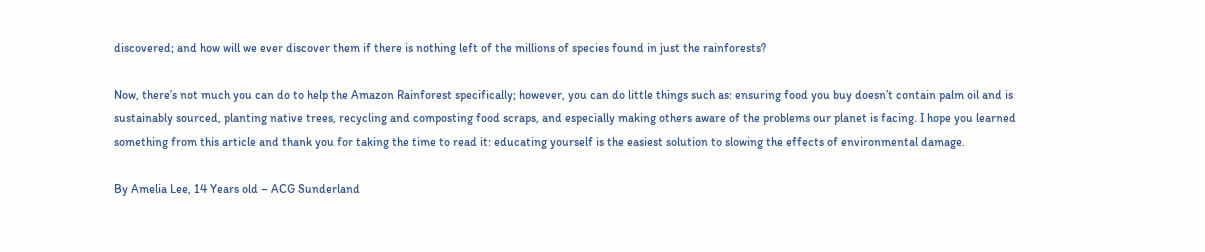discovered; and how will we ever discover them if there is nothing left of the millions of species found in just the rainforests?

Now, there’s not much you can do to help the Amazon Rainforest specifically; however, you can do little things such as: ensuring food you buy doesn’t contain palm oil and is sustainably sourced, planting native trees, recycling and composting food scraps, and especially making others aware of the problems our planet is facing. I hope you learned something from this article and thank you for taking the time to read it: educating yourself is the easiest solution to slowing the effects of environmental damage.

By Amelia Lee, 14 Years old – ACG Sunderland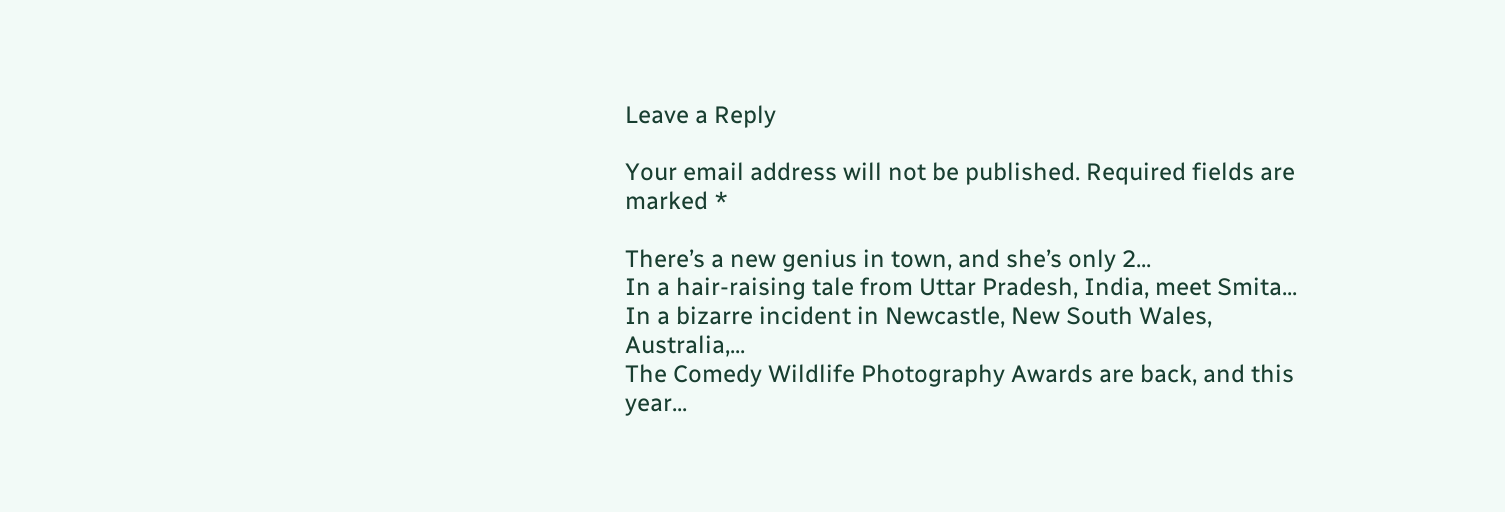Leave a Reply

Your email address will not be published. Required fields are marked *

There’s a new genius in town, and she’s only 2...
In a hair-raising tale from Uttar Pradesh, India, meet Smita...
In a bizarre incident in Newcastle, New South Wales, Australia,...
The Comedy Wildlife Photography Awards are back, and this year...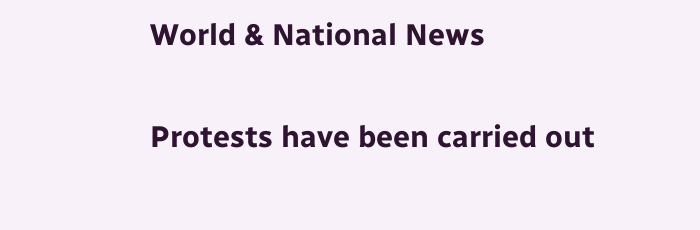World & National News

Protests have been carried out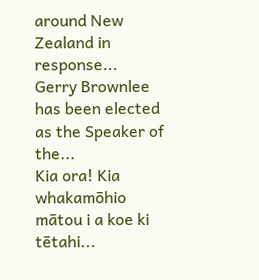around New Zealand in response...
Gerry Brownlee has been elected as the Speaker of the...
Kia ora! Kia whakamōhio mātou i a koe ki tētahi...